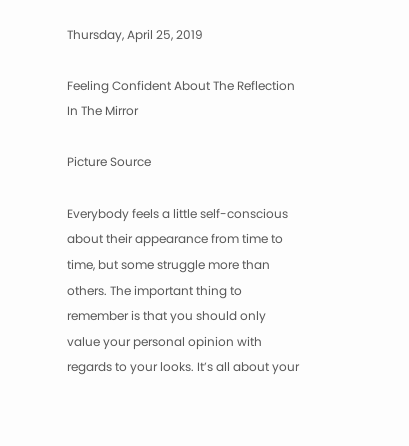Thursday, April 25, 2019

Feeling Confident About The Reflection In The Mirror

Picture Source

Everybody feels a little self-conscious about their appearance from time to time, but some struggle more than others. The important thing to remember is that you should only value your personal opinion with regards to your looks. It’s all about your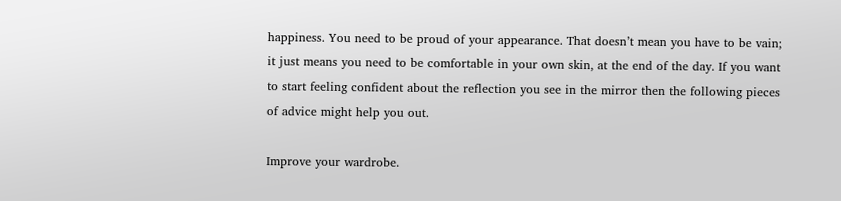happiness. You need to be proud of your appearance. That doesn’t mean you have to be vain; it just means you need to be comfortable in your own skin, at the end of the day. If you want to start feeling confident about the reflection you see in the mirror then the following pieces of advice might help you out.

Improve your wardrobe.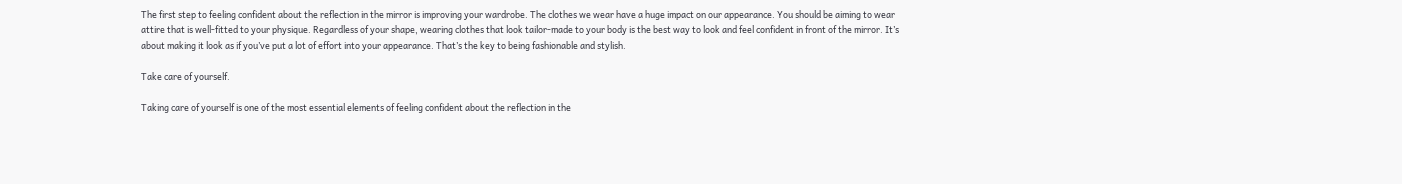The first step to feeling confident about the reflection in the mirror is improving your wardrobe. The clothes we wear have a huge impact on our appearance. You should be aiming to wear attire that is well-fitted to your physique. Regardless of your shape, wearing clothes that look tailor-made to your body is the best way to look and feel confident in front of the mirror. It’s about making it look as if you’ve put a lot of effort into your appearance. That’s the key to being fashionable and stylish.

Take care of yourself.

Taking care of yourself is one of the most essential elements of feeling confident about the reflection in the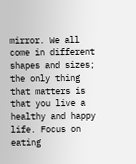mirror. We all come in different shapes and sizes; the only thing that matters is that you live a healthy and happy life. Focus on eating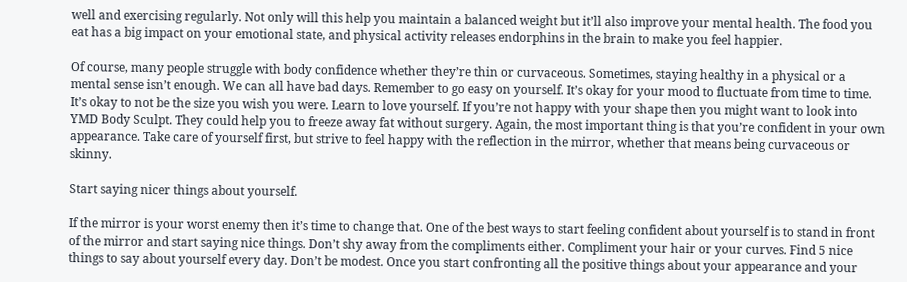well and exercising regularly. Not only will this help you maintain a balanced weight but it’ll also improve your mental health. The food you eat has a big impact on your emotional state, and physical activity releases endorphins in the brain to make you feel happier.

Of course, many people struggle with body confidence whether they’re thin or curvaceous. Sometimes, staying healthy in a physical or a mental sense isn’t enough. We can all have bad days. Remember to go easy on yourself. It’s okay for your mood to fluctuate from time to time. It’s okay to not be the size you wish you were. Learn to love yourself. If you’re not happy with your shape then you might want to look into YMD Body Sculpt. They could help you to freeze away fat without surgery. Again, the most important thing is that you’re confident in your own appearance. Take care of yourself first, but strive to feel happy with the reflection in the mirror, whether that means being curvaceous or skinny.

Start saying nicer things about yourself.

If the mirror is your worst enemy then it’s time to change that. One of the best ways to start feeling confident about yourself is to stand in front of the mirror and start saying nice things. Don’t shy away from the compliments either. Compliment your hair or your curves. Find 5 nice things to say about yourself every day. Don’t be modest. Once you start confronting all the positive things about your appearance and your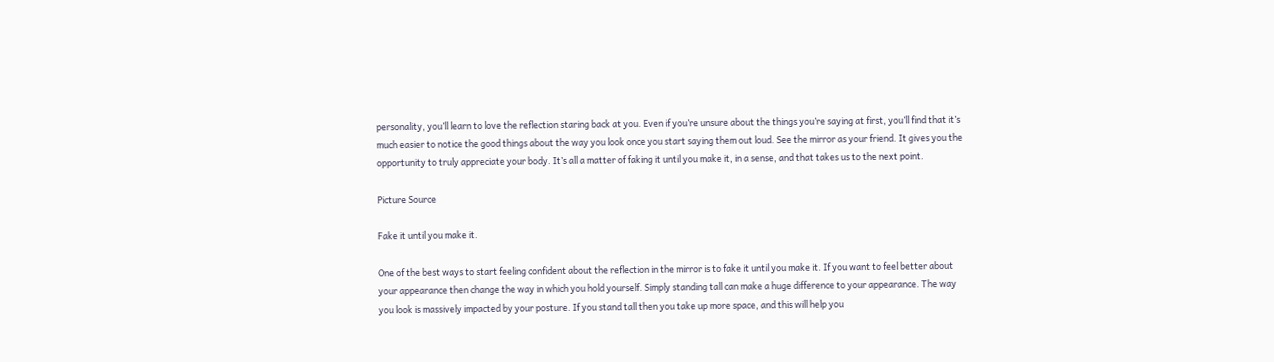personality, you’ll learn to love the reflection staring back at you. Even if you’re unsure about the things you’re saying at first, you’ll find that it’s much easier to notice the good things about the way you look once you start saying them out loud. See the mirror as your friend. It gives you the opportunity to truly appreciate your body. It’s all a matter of faking it until you make it, in a sense, and that takes us to the next point.

Picture Source

Fake it until you make it.

One of the best ways to start feeling confident about the reflection in the mirror is to fake it until you make it. If you want to feel better about your appearance then change the way in which you hold yourself. Simply standing tall can make a huge difference to your appearance. The way you look is massively impacted by your posture. If you stand tall then you take up more space, and this will help you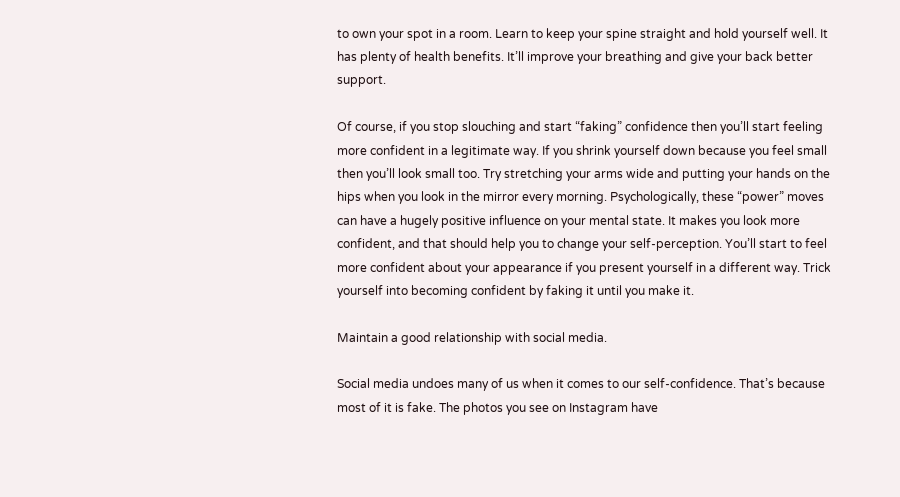to own your spot in a room. Learn to keep your spine straight and hold yourself well. It has plenty of health benefits. It’ll improve your breathing and give your back better support.

Of course, if you stop slouching and start “faking” confidence then you’ll start feeling more confident in a legitimate way. If you shrink yourself down because you feel small then you’ll look small too. Try stretching your arms wide and putting your hands on the hips when you look in the mirror every morning. Psychologically, these “power” moves can have a hugely positive influence on your mental state. It makes you look more confident, and that should help you to change your self-perception. You’ll start to feel more confident about your appearance if you present yourself in a different way. Trick yourself into becoming confident by faking it until you make it.

Maintain a good relationship with social media.

Social media undoes many of us when it comes to our self-confidence. That’s because most of it is fake. The photos you see on Instagram have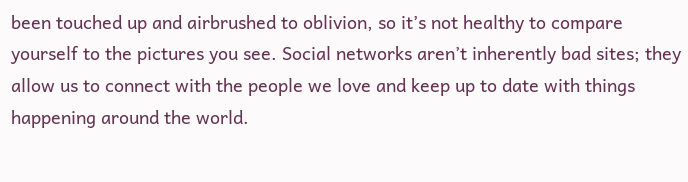been touched up and airbrushed to oblivion, so it’s not healthy to compare yourself to the pictures you see. Social networks aren’t inherently bad sites; they allow us to connect with the people we love and keep up to date with things happening around the world.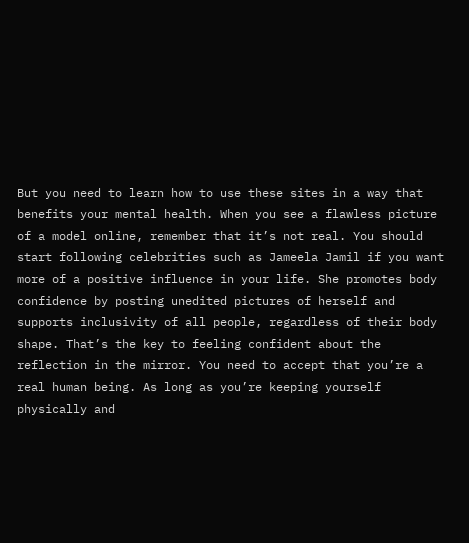But you need to learn how to use these sites in a way that benefits your mental health. When you see a flawless picture of a model online, remember that it’s not real. You should start following celebrities such as Jameela Jamil if you want more of a positive influence in your life. She promotes body confidence by posting unedited pictures of herself and supports inclusivity of all people, regardless of their body shape. That’s the key to feeling confident about the reflection in the mirror. You need to accept that you’re a real human being. As long as you’re keeping yourself physically and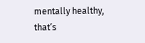mentally healthy, that’s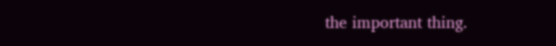the important thing.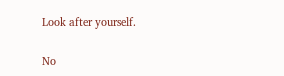Look after yourself.

No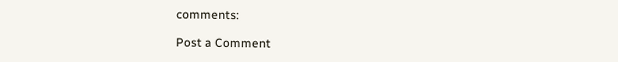comments:

Post a Comment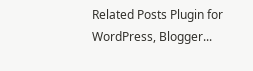Related Posts Plugin for WordPress, Blogger...